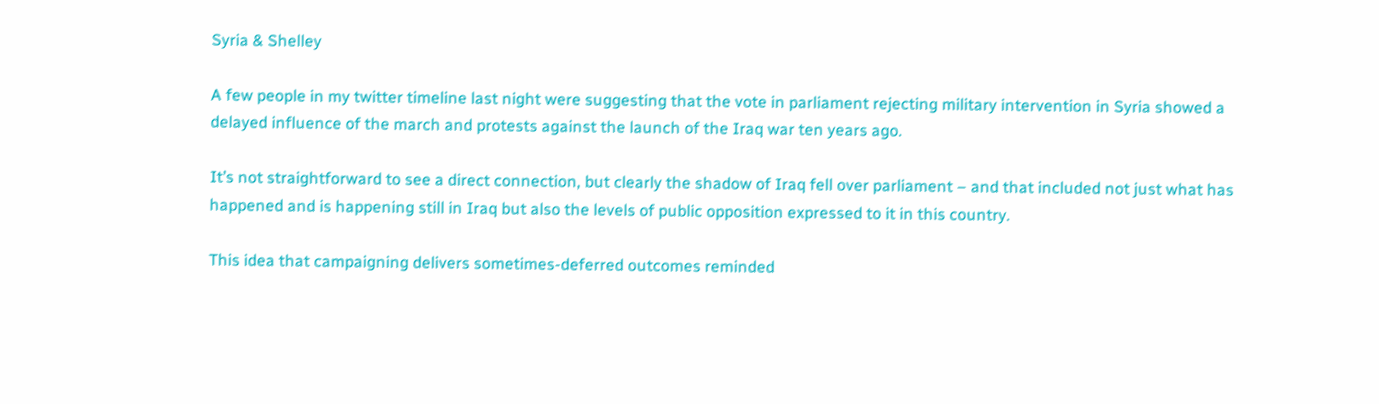Syria & Shelley

A few people in my twitter timeline last night were suggesting that the vote in parliament rejecting military intervention in Syria showed a delayed influence of the march and protests against the launch of the Iraq war ten years ago.

It’s not straightforward to see a direct connection, but clearly the shadow of Iraq fell over parliament – and that included not just what has happened and is happening still in Iraq but also the levels of public opposition expressed to it in this country.

This idea that campaigning delivers sometimes-deferred outcomes reminded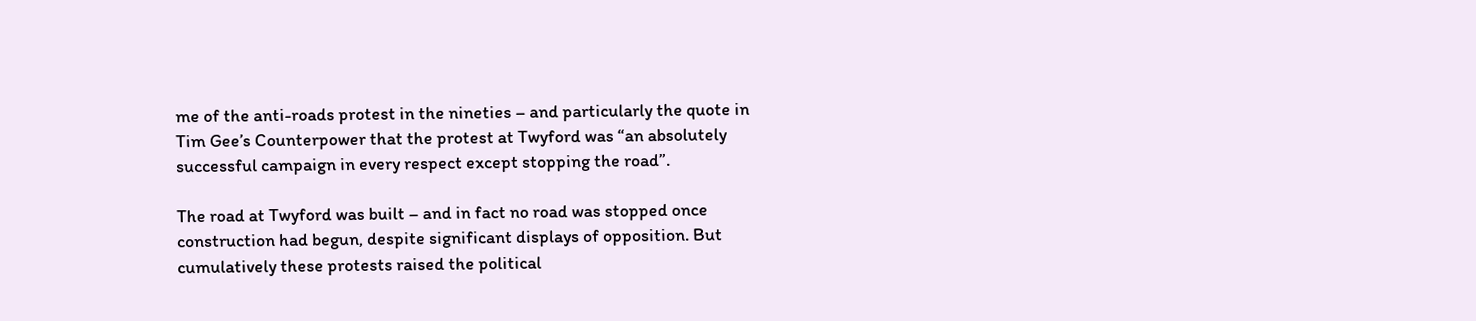me of the anti-roads protest in the nineties – and particularly the quote in Tim Gee’s Counterpower that the protest at Twyford was “an absolutely successful campaign in every respect except stopping the road”.

The road at Twyford was built – and in fact no road was stopped once construction had begun, despite significant displays of opposition. But cumulatively these protests raised the political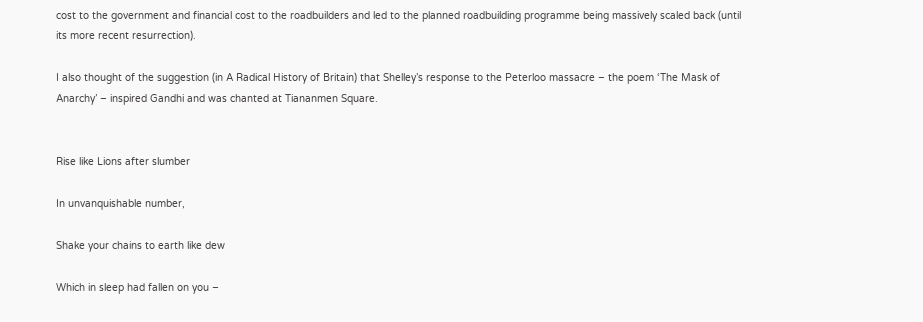cost to the government and financial cost to the roadbuilders and led to the planned roadbuilding programme being massively scaled back (until its more recent resurrection).

I also thought of the suggestion (in A Radical History of Britain) that Shelley’s response to the Peterloo massacre – the poem ‘The Mask of Anarchy’ – inspired Gandhi and was chanted at Tiananmen Square.


Rise like Lions after slumber

In unvanquishable number,

Shake your chains to earth like dew

Which in sleep had fallen on you –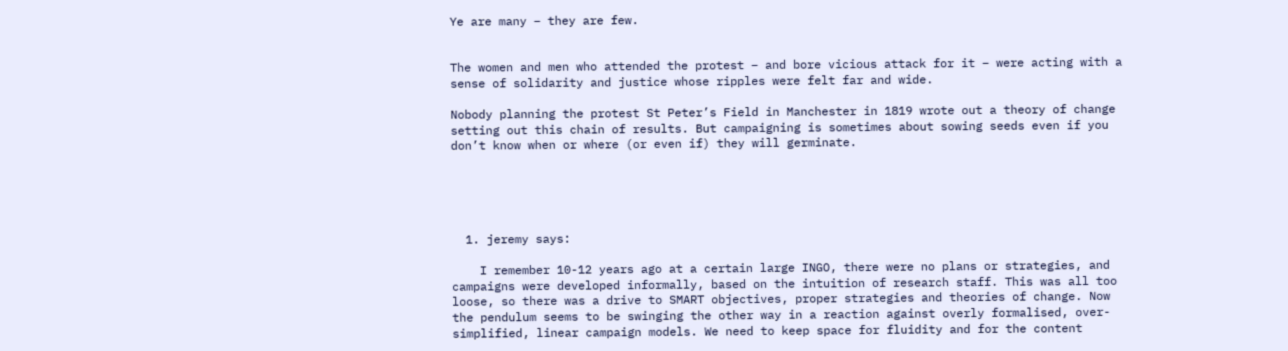Ye are many – they are few.


The women and men who attended the protest – and bore vicious attack for it – were acting with a sense of solidarity and justice whose ripples were felt far and wide.

Nobody planning the protest St Peter’s Field in Manchester in 1819 wrote out a theory of change setting out this chain of results. But campaigning is sometimes about sowing seeds even if you don’t know when or where (or even if) they will germinate.





  1. jeremy says:

    I remember 10-12 years ago at a certain large INGO, there were no plans or strategies, and campaigns were developed informally, based on the intuition of research staff. This was all too loose, so there was a drive to SMART objectives, proper strategies and theories of change. Now the pendulum seems to be swinging the other way in a reaction against overly formalised, over-simplified, linear campaign models. We need to keep space for fluidity and for the content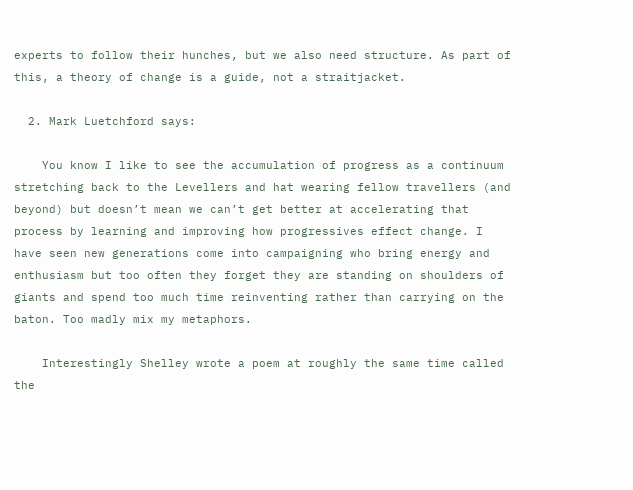experts to follow their hunches, but we also need structure. As part of this, a theory of change is a guide, not a straitjacket.

  2. Mark Luetchford says:

    You know I like to see the accumulation of progress as a continuum stretching back to the Levellers and hat wearing fellow travellers (and beyond) but doesn’t mean we can’t get better at accelerating that process by learning and improving how progressives effect change. I have seen new generations come into campaigning who bring energy and enthusiasm but too often they forget they are standing on shoulders of giants and spend too much time reinventing rather than carrying on the baton. Too madly mix my metaphors.

    Interestingly Shelley wrote a poem at roughly the same time called the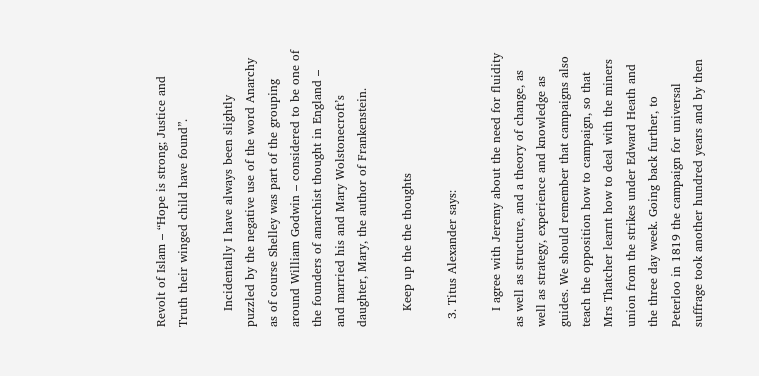Revolt of Islam – “Hope is strong; Justice and Truth their winged child have found”.

    Incidentally I have always been slightly puzzled by the negative use of the word Anarchy as of course Shelley was part of the grouping around William Godwin – considered to be one of the founders of anarchist thought in England – and married his and Mary Wolstonecroft’s daughter, Mary, the author of Frankenstein.

    Keep up the the thoughts

  3. Titus Alexander says:

    I agree with Jeremy about the need for fluidity as well as structure, and a theory of change, as well as strategy, experience and knowledge as guides. We should remember that campaigns also teach the opposition how to campaign, so that Mrs Thatcher learnt how to deal with the miners union from the strikes under Edward Heath and the three day week. Going back further, to Peterloo in 1819 the campaign for universal suffrage took another hundred years and by then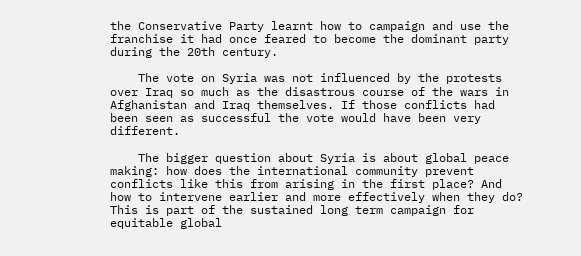the Conservative Party learnt how to campaign and use the franchise it had once feared to become the dominant party during the 20th century.

    The vote on Syria was not influenced by the protests over Iraq so much as the disastrous course of the wars in Afghanistan and Iraq themselves. If those conflicts had been seen as successful the vote would have been very different.

    The bigger question about Syria is about global peace making: how does the international community prevent conflicts like this from arising in the first place? And how to intervene earlier and more effectively when they do? This is part of the sustained long term campaign for equitable global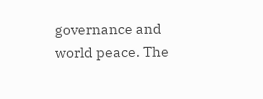governance and world peace. The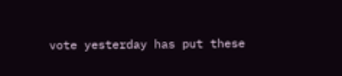vote yesterday has put these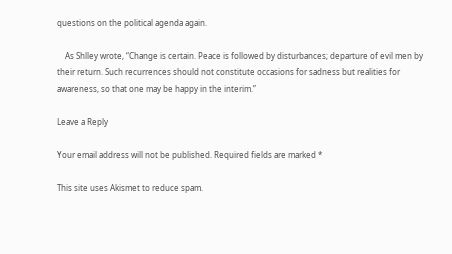questions on the political agenda again.

    As Shlley wrote, “Change is certain. Peace is followed by disturbances; departure of evil men by their return. Such recurrences should not constitute occasions for sadness but realities for awareness, so that one may be happy in the interim.”

Leave a Reply

Your email address will not be published. Required fields are marked *

This site uses Akismet to reduce spam.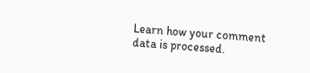Learn how your comment data is processed.